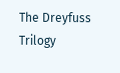The Dreyfuss Trilogy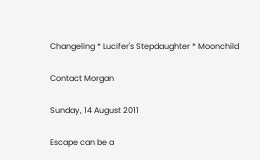Changeling * Lucifer's Stepdaughter * Moonchild

Contact Morgan

Sunday, 14 August 2011

Escape can be a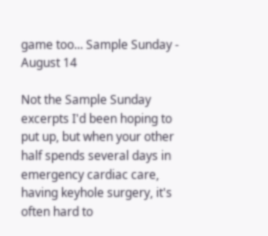game too... Sample Sunday - August 14

Not the Sample Sunday excerpts I'd been hoping to put up, but when your other half spends several days in emergency cardiac care, having keyhole surgery, it's often hard to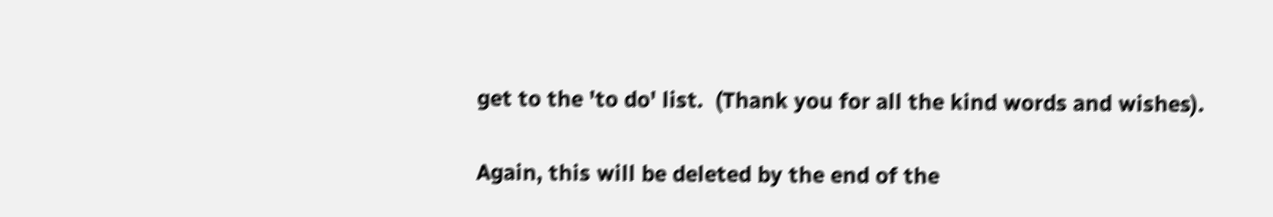get to the 'to do' list.  (Thank you for all the kind words and wishes).

Again, this will be deleted by the end of the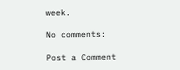week.

No comments:

Post a Comment